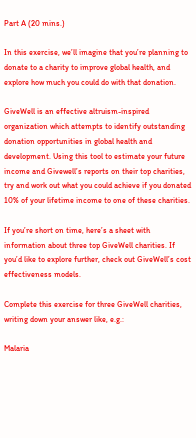Part A (20 mins.)

In this exercise, we’ll imagine that you’re planning to donate to a charity to improve global health, and explore how much you could do with that donation.

GiveWell is an effective altruism-inspired organization which attempts to identify outstanding donation opportunities in global health and development. Using this tool to estimate your future income and Givewell’s reports on their top charities, try and work out what you could achieve if you donated 10% of your lifetime income to one of these charities.

If you’re short on time, here’s a sheet with information about three top GiveWell charities. If you’d like to explore further, check out GiveWell’s cost effectiveness models.

Complete this exercise for three GiveWell charities, writing down your answer like, e.g.:

Malaria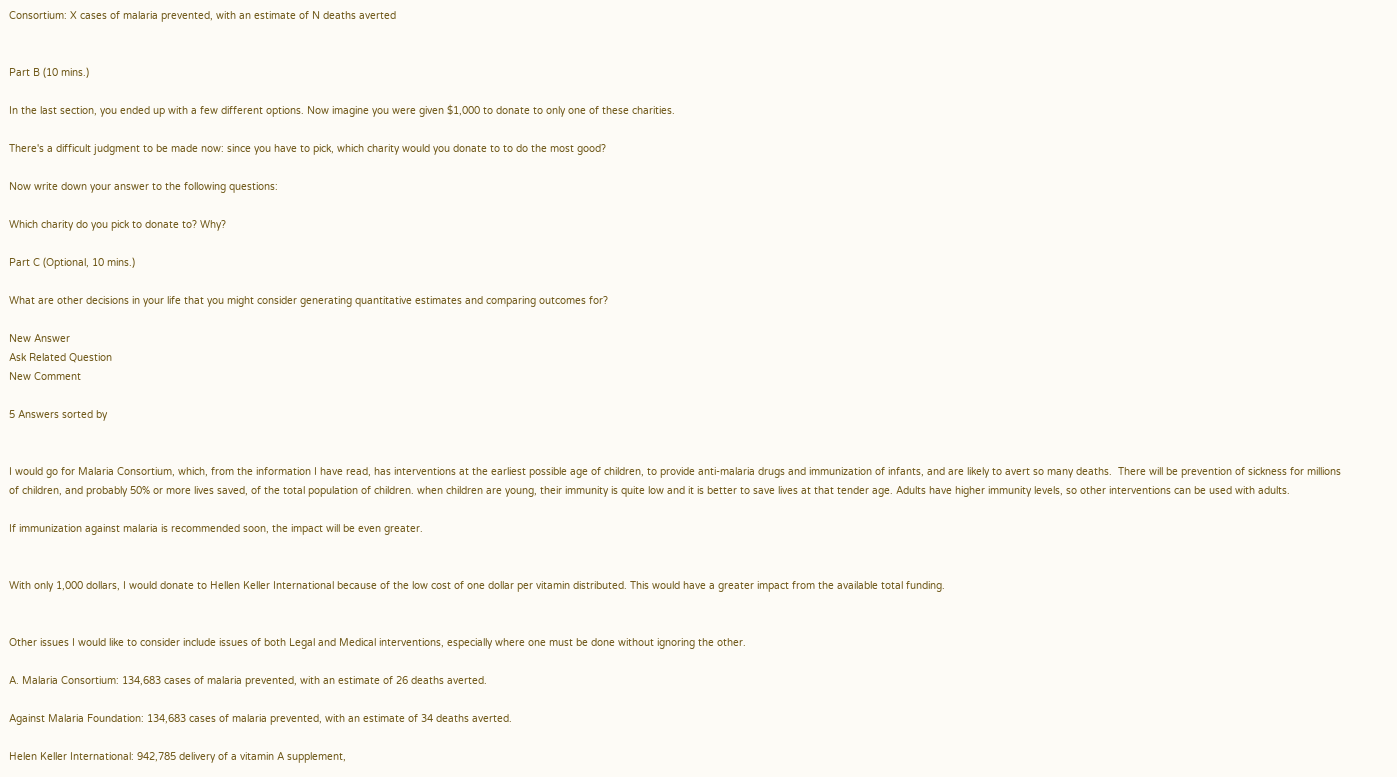Consortium: X cases of malaria prevented, with an estimate of N deaths averted


Part B (10 mins.)

In the last section, you ended up with a few different options. Now imagine you were given $1,000 to donate to only one of these charities.

There's a difficult judgment to be made now: since you have to pick, which charity would you donate to to do the most good?

Now write down your answer to the following questions:

Which charity do you pick to donate to? Why?

Part C (Optional, 10 mins.)

What are other decisions in your life that you might consider generating quantitative estimates and comparing outcomes for?

New Answer
Ask Related Question
New Comment

5 Answers sorted by


I would go for Malaria Consortium, which, from the information I have read, has interventions at the earliest possible age of children, to provide anti-malaria drugs and immunization of infants, and are likely to avert so many deaths.  There will be prevention of sickness for millions of children, and probably 50% or more lives saved, of the total population of children. when children are young, their immunity is quite low and it is better to save lives at that tender age. Adults have higher immunity levels, so other interventions can be used with adults.

If immunization against malaria is recommended soon, the impact will be even greater.


With only 1,000 dollars, I would donate to Hellen Keller International because of the low cost of one dollar per vitamin distributed. This would have a greater impact from the available total funding.


Other issues I would like to consider include issues of both Legal and Medical interventions, especially where one must be done without ignoring the other.

A. Malaria Consortium: 134,683 cases of malaria prevented, with an estimate of 26 deaths averted.

Against Malaria Foundation: 134,683 cases of malaria prevented, with an estimate of 34 deaths averted.

Helen Keller International: 942,785 delivery of a vitamin A supplement,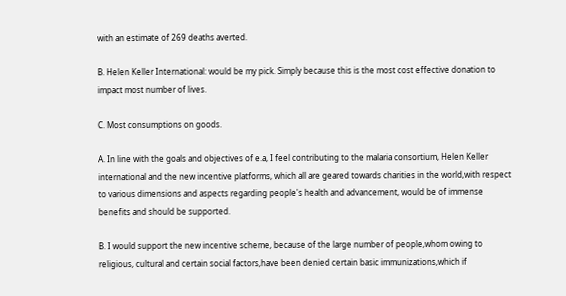with an estimate of 269 deaths averted.

B. Helen Keller International: would be my pick. Simply because this is the most cost effective donation to impact most number of lives.

C. Most consumptions on goods.

A. In line with the goals and objectives of e.a, I feel contributing to the malaria consortium, Helen Keller international and the new incentive platforms, which all are geared towards charities in the world,with respect to various dimensions and aspects regarding people's health and advancement, would be of immense benefits and should be supported.

B. I would support the new incentive scheme, because of the large number of people,whom owing to religious, cultural and certain social factors,have been denied certain basic immunizations,which if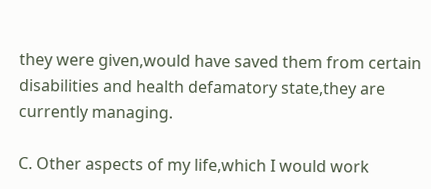they were given,would have saved them from certain disabilities and health defamatory state,they are currently managing.

C. Other aspects of my life,which I would work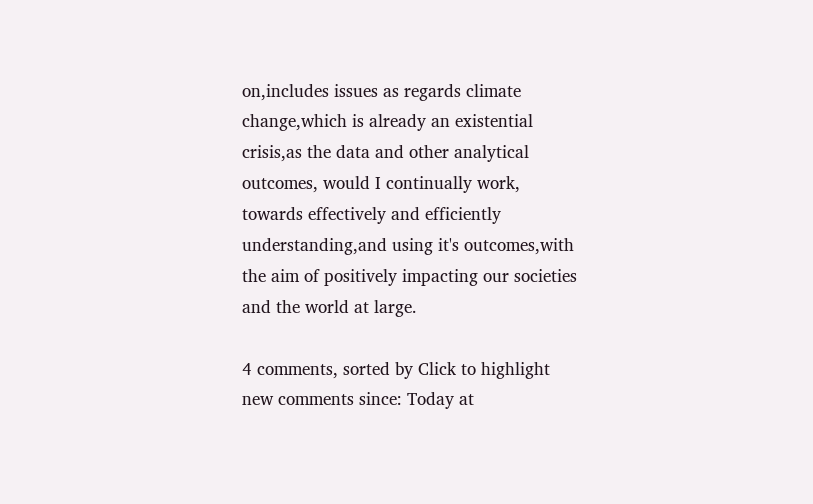on,includes issues as regards climate change,which is already an existential crisis,as the data and other analytical outcomes, would I continually work, towards effectively and efficiently understanding,and using it's outcomes,with the aim of positively impacting our societies and the world at large.

4 comments, sorted by Click to highlight new comments since: Today at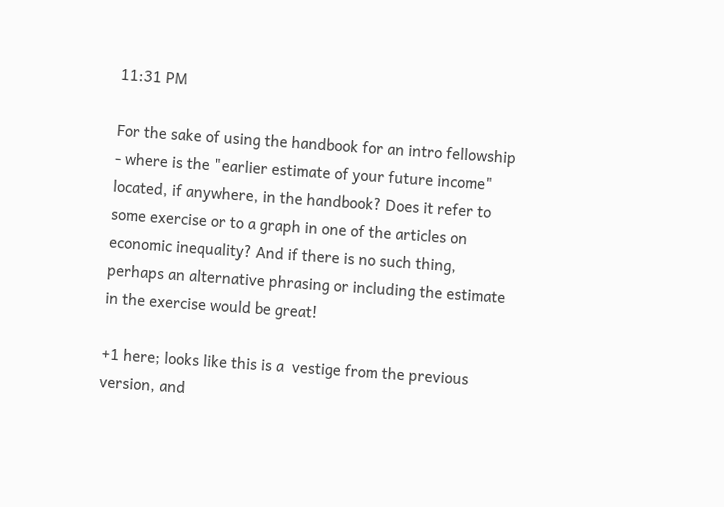11:31 PM

For the sake of using the handbook for an intro fellowship - where is the "earlier estimate of your future income" located, if anywhere, in the handbook? Does it refer to some exercise or to a graph in one of the articles on economic inequality? And if there is no such thing, perhaps an alternative phrasing or including the estimate in the exercise would be great!

+1 here; looks like this is a  vestige from the previous version, and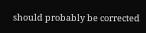should probably be corrected